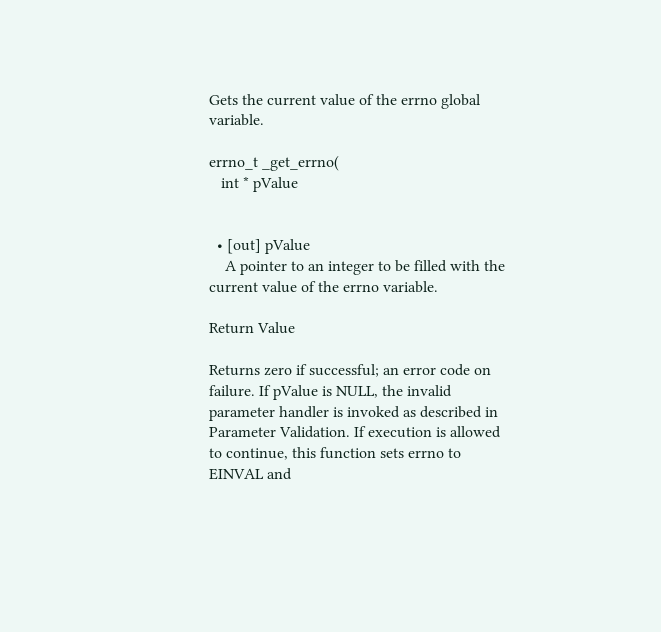Gets the current value of the errno global variable.

errno_t _get_errno(
   int * pValue


  • [out] pValue
    A pointer to an integer to be filled with the current value of the errno variable.

Return Value

Returns zero if successful; an error code on failure. If pValue is NULL, the invalid parameter handler is invoked as described in Parameter Validation. If execution is allowed to continue, this function sets errno to EINVAL and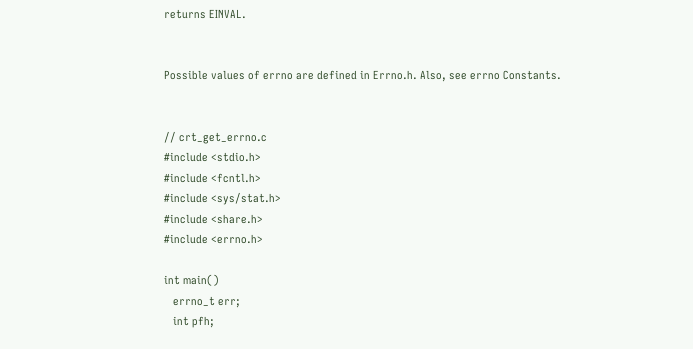returns EINVAL.


Possible values of errno are defined in Errno.h. Also, see errno Constants.


// crt_get_errno.c
#include <stdio.h>
#include <fcntl.h>
#include <sys/stat.h>
#include <share.h>
#include <errno.h>

int main()
   errno_t err;
   int pfh;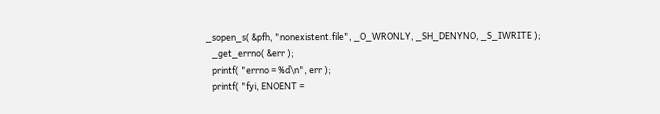_sopen_s( &pfh, "nonexistent.file", _O_WRONLY, _SH_DENYNO, _S_IWRITE );
   _get_errno( &err );
   printf( "errno = %d\n", err );
   printf( "fyi, ENOENT =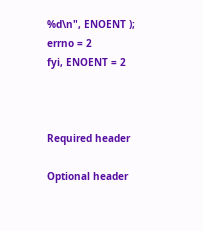%d\n", ENOENT );
errno = 2
fyi, ENOENT = 2



Required header

Optional header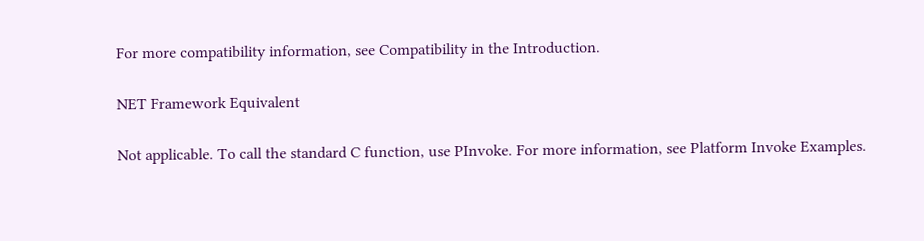For more compatibility information, see Compatibility in the Introduction.

NET Framework Equivalent

Not applicable. To call the standard C function, use PInvoke. For more information, see Platform Invoke Examples.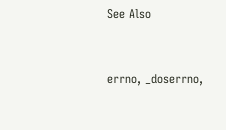See Also



errno, _doserrno,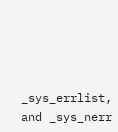_sys_errlist, and _sys_nerr